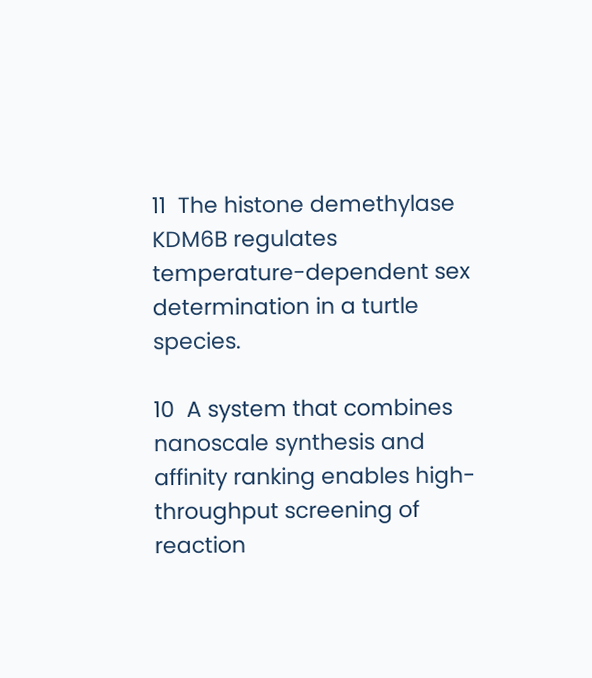11  The histone demethylase KDM6B regulates temperature-dependent sex determination in a turtle species.

10  A system that combines nanoscale synthesis and affinity ranking enables high-throughput screening of reaction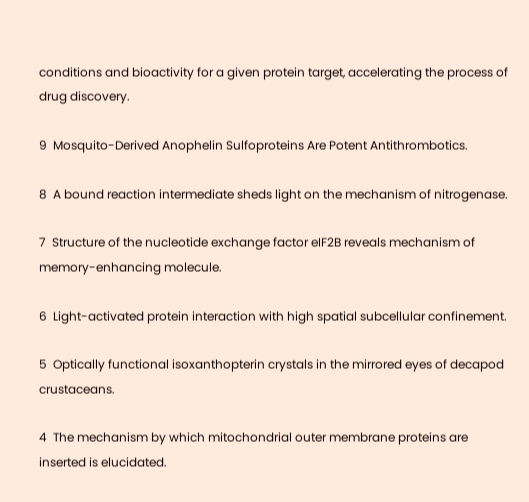conditions and bioactivity for a given protein target, accelerating the process of drug discovery.

9  Mosquito-Derived Anophelin Sulfoproteins Are Potent Antithrombotics.

8  A bound reaction intermediate sheds light on the mechanism of nitrogenase.

7  Structure of the nucleotide exchange factor eIF2B reveals mechanism of memory-enhancing molecule.

6  Light-activated protein interaction with high spatial subcellular confinement.

5  Optically functional isoxanthopterin crystals in the mirrored eyes of decapod crustaceans.

4  The mechanism by which mitochondrial outer membrane proteins are inserted is elucidated.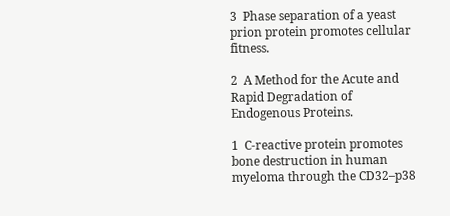3  Phase separation of a yeast prion protein promotes cellular fitness.

2  A Method for the Acute and Rapid Degradation of Endogenous Proteins.

1  C-reactive protein promotes bone destruction in human myeloma through the CD32–p38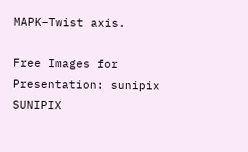MAPK–Twist axis.

Free Images for Presentation: sunipix SUNIPIX